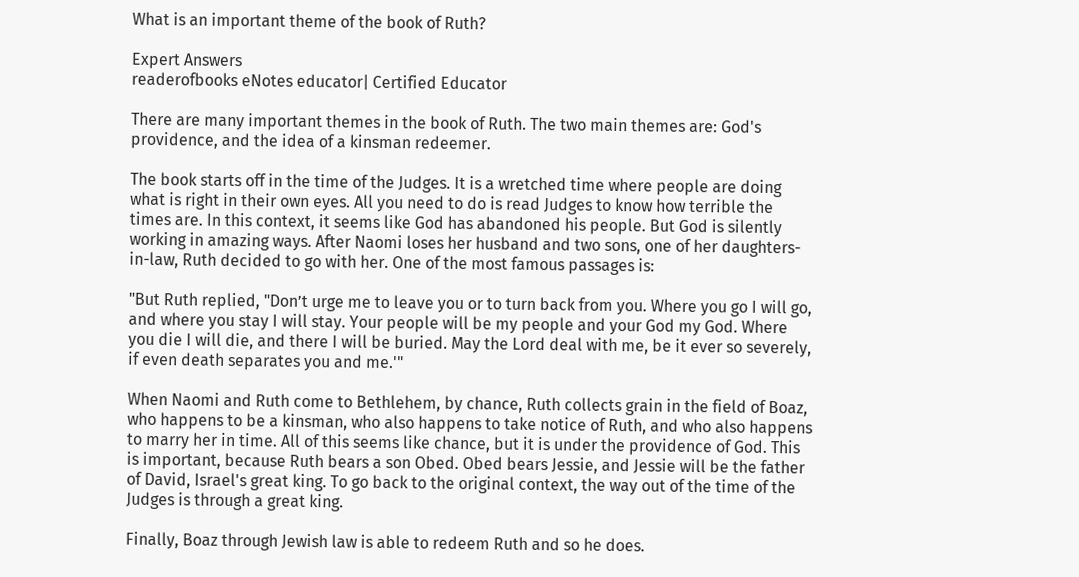What is an important theme of the book of Ruth?

Expert Answers
readerofbooks eNotes educator| Certified Educator

There are many important themes in the book of Ruth. The two main themes are: God's providence, and the idea of a kinsman redeemer.

The book starts off in the time of the Judges. It is a wretched time where people are doing what is right in their own eyes. All you need to do is read Judges to know how terrible the times are. In this context, it seems like God has abandoned his people. But God is silently working in amazing ways. After Naomi loses her husband and two sons, one of her daughters-in-law, Ruth decided to go with her. One of the most famous passages is:

"But Ruth replied, "Don’t urge me to leave you or to turn back from you. Where you go I will go, and where you stay I will stay. Your people will be my people and your God my God. Where you die I will die, and there I will be buried. May the Lord deal with me, be it ever so severely, if even death separates you and me.'"

When Naomi and Ruth come to Bethlehem, by chance, Ruth collects grain in the field of Boaz, who happens to be a kinsman, who also happens to take notice of Ruth, and who also happens to marry her in time. All of this seems like chance, but it is under the providence of God. This is important, because Ruth bears a son Obed. Obed bears Jessie, and Jessie will be the father of David, Israel's great king. To go back to the original context, the way out of the time of the Judges is through a great king.

Finally, Boaz through Jewish law is able to redeem Ruth and so he does.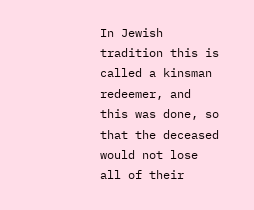In Jewish tradition this is called a kinsman redeemer, and this was done, so that the deceased would not lose all of their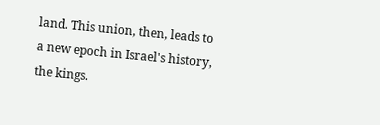land. This union, then, leads to a new epoch in Israel's history, the kings.